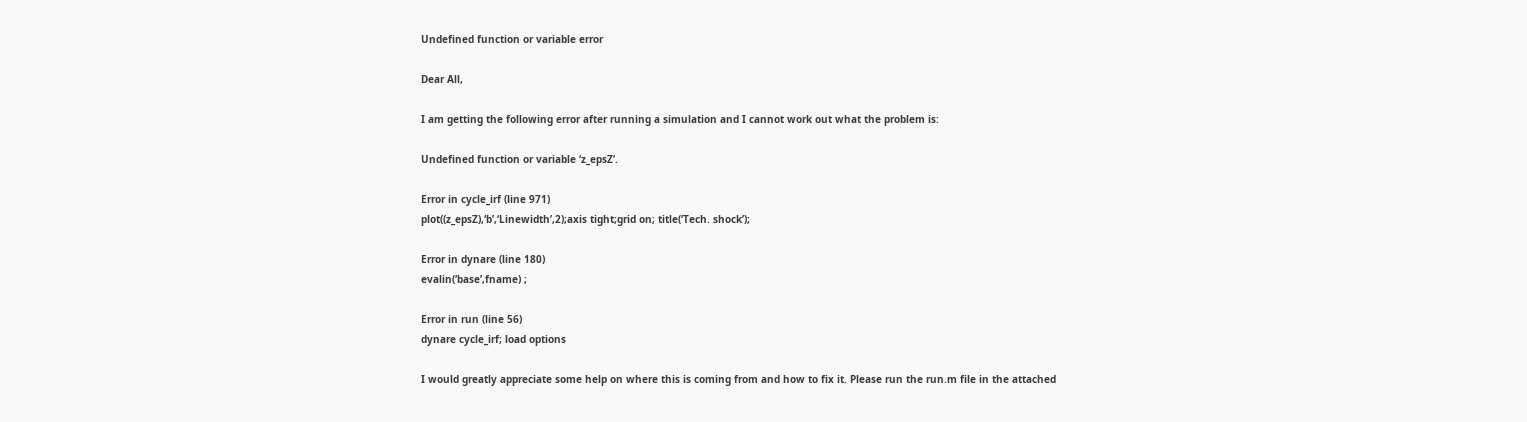Undefined function or variable error

Dear All,

I am getting the following error after running a simulation and I cannot work out what the problem is:

Undefined function or variable ‘z_epsZ’.

Error in cycle_irf (line 971)
plot((z_epsZ),‘b’,‘Linewidth’,2);axis tight;grid on; title(‘Tech. shock’);

Error in dynare (line 180)
evalin(‘base’,fname) ;

Error in run (line 56)
dynare cycle_irf; load options

I would greatly appreciate some help on where this is coming from and how to fix it. Please run the run.m file in the attached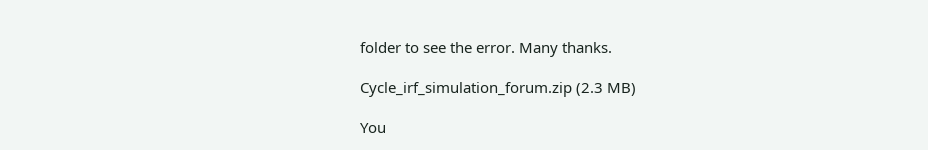folder to see the error. Many thanks.

Cycle_irf_simulation_forum.zip (2.3 MB)

You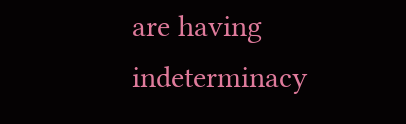are having indeterminacy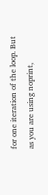for one iteration of the loop. But as you are using noprint,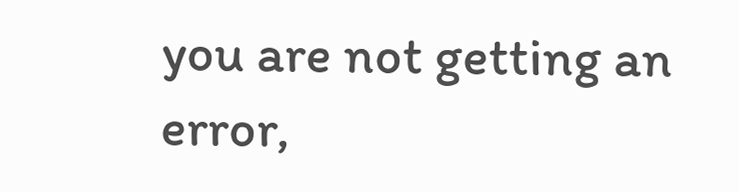you are not getting an error,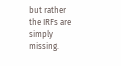but rather the IRFs are simply missing.